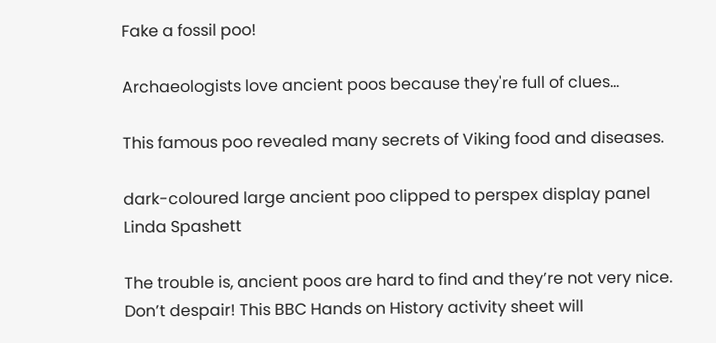Fake a fossil poo!

Archaeologists love ancient poos because they're full of clues...

This famous poo revealed many secrets of Viking food and diseases.

dark-coloured large ancient poo clipped to perspex display panel
Linda Spashett

The trouble is, ancient poos are hard to find and they’re not very nice. Don’t despair! This BBC Hands on History activity sheet will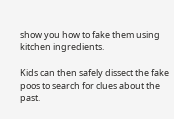show you how to fake them using kitchen ingredients.

Kids can then safely dissect the fake poos to search for clues about the past.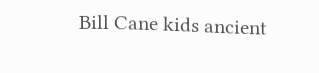Bill Cane kids ancient